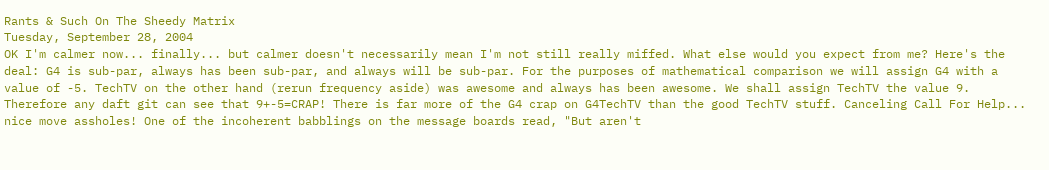Rants & Such On The Sheedy Matrix
Tuesday, September 28, 2004
OK I'm calmer now... finally... but calmer doesn't necessarily mean I'm not still really miffed. What else would you expect from me? Here's the deal: G4 is sub-par, always has been sub-par, and always will be sub-par. For the purposes of mathematical comparison we will assign G4 with a value of -5. TechTV on the other hand (rerun frequency aside) was awesome and always has been awesome. We shall assign TechTV the value 9. Therefore any daft git can see that 9+-5=CRAP! There is far more of the G4 crap on G4TechTV than the good TechTV stuff. Canceling Call For Help... nice move assholes! One of the incoherent babblings on the message boards read, "But aren't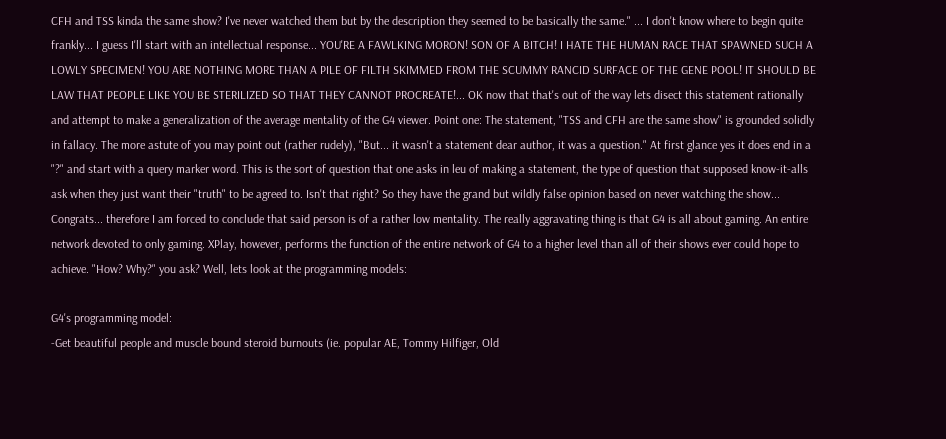CFH and TSS kinda the same show? I've never watched them but by the description they seemed to be basically the same." ... I don't know where to begin quite frankly... I guess I'll start with an intellectual response... YOU'RE A FAWLKING MORON! SON OF A BITCH! I HATE THE HUMAN RACE THAT SPAWNED SUCH A LOWLY SPECIMEN! YOU ARE NOTHING MORE THAN A PILE OF FILTH SKIMMED FROM THE SCUMMY RANCID SURFACE OF THE GENE POOL! IT SHOULD BE LAW THAT PEOPLE LIKE YOU BE STERILIZED SO THAT THEY CANNOT PROCREATE!... OK now that that's out of the way lets disect this statement rationally and attempt to make a generalization of the average mentality of the G4 viewer. Point one: The statement, "TSS and CFH are the same show" is grounded solidly in fallacy. The more astute of you may point out (rather rudely), "But... it wasn't a statement dear author, it was a question." At first glance yes it does end in a "?" and start with a query marker word. This is the sort of question that one asks in leu of making a statement, the type of question that supposed know-it-alls ask when they just want their "truth" to be agreed to. Isn't that right? So they have the grand but wildly false opinion based on never watching the show... Congrats... therefore I am forced to conclude that said person is of a rather low mentality. The really aggravating thing is that G4 is all about gaming. An entire network devoted to only gaming. XPlay, however, performs the function of the entire network of G4 to a higher level than all of their shows ever could hope to achieve. "How? Why?" you ask? Well, lets look at the programming models:

G4's programming model:
-Get beautiful people and muscle bound steroid burnouts (ie. popular AE, Tommy Hilfiger, Old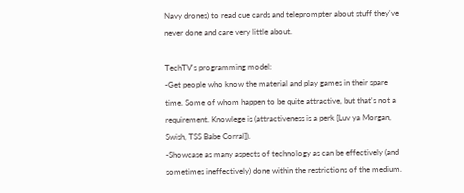Navy drones) to read cue cards and teleprompter about stuff they've never done and care very little about.

TechTV's programming model:
-Get people who know the material and play games in their spare time. Some of whom happen to be quite attractive, but that's not a requirement. Knowlege is (attractiveness is a perk [Luv ya Morgan, Swish, TSS Babe Corral]).
-Showcase as many aspects of technology as can be effectively (and sometimes ineffectively) done within the restrictions of the medium.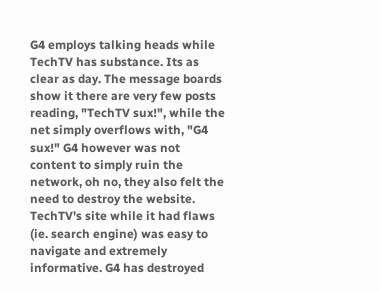G4 employs talking heads while TechTV has substance. Its as clear as day. The message boards show it there are very few posts reading, "TechTV sux!", while the net simply overflows with, "G4 sux!" G4 however was not content to simply ruin the network, oh no, they also felt the need to destroy the website. TechTV's site while it had flaws (ie. search engine) was easy to navigate and extremely informative. G4 has destroyed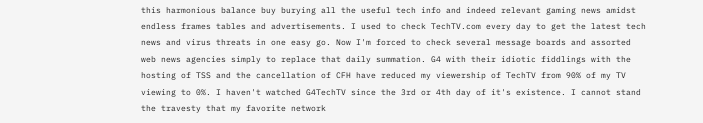this harmonious balance buy burying all the useful tech info and indeed relevant gaming news amidst endless frames tables and advertisements. I used to check TechTV.com every day to get the latest tech news and virus threats in one easy go. Now I'm forced to check several message boards and assorted web news agencies simply to replace that daily summation. G4 with their idiotic fiddlings with the hosting of TSS and the cancellation of CFH have reduced my viewership of TechTV from 90% of my TV viewing to 0%. I haven't watched G4TechTV since the 3rd or 4th day of it's existence. I cannot stand the travesty that my favorite network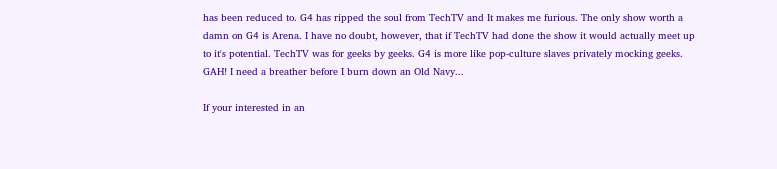has been reduced to. G4 has ripped the soul from TechTV and It makes me furious. The only show worth a damn on G4 is Arena. I have no doubt, however, that if TechTV had done the show it would actually meet up to it's potential. TechTV was for geeks by geeks. G4 is more like pop-culture slaves privately mocking geeks. GAH! I need a breather before I burn down an Old Navy...

If your interested in an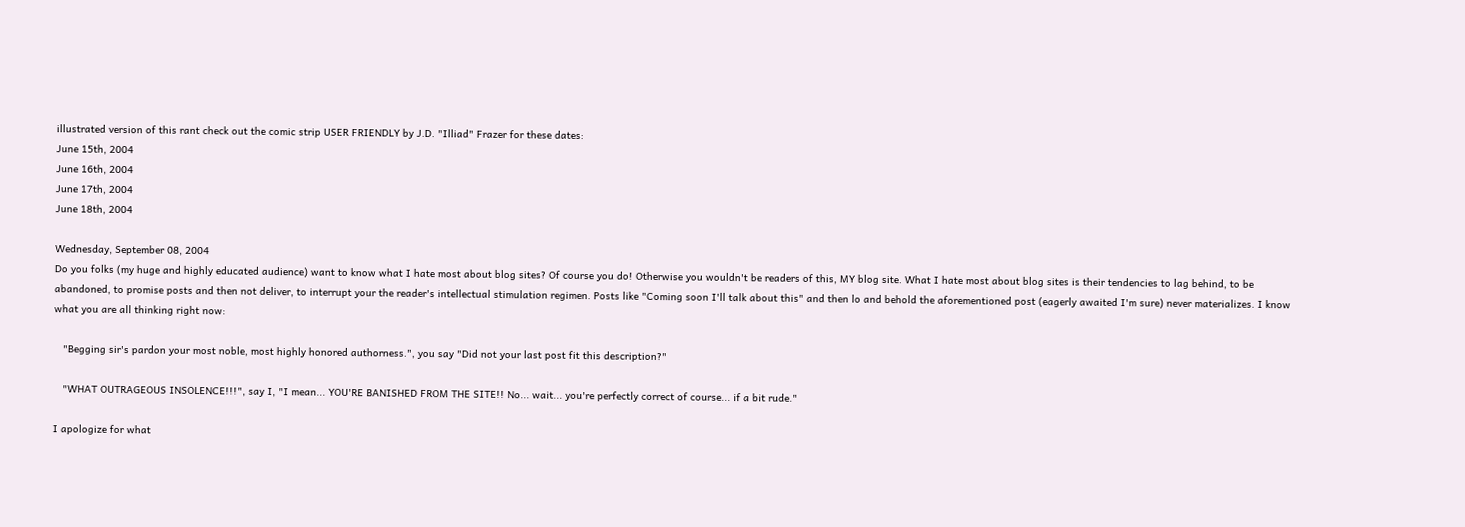illustrated version of this rant check out the comic strip USER FRIENDLY by J.D. "Illiad" Frazer for these dates:
June 15th, 2004
June 16th, 2004
June 17th, 2004
June 18th, 2004

Wednesday, September 08, 2004
Do you folks (my huge and highly educated audience) want to know what I hate most about blog sites? Of course you do! Otherwise you wouldn't be readers of this, MY blog site. What I hate most about blog sites is their tendencies to lag behind, to be abandoned, to promise posts and then not deliver, to interrupt your the reader's intellectual stimulation regimen. Posts like "Coming soon I'll talk about this" and then lo and behold the aforementioned post (eagerly awaited I'm sure) never materializes. I know what you are all thinking right now:

   "Begging sir's pardon your most noble, most highly honored authorness.", you say "Did not your last post fit this description?"

   "WHAT OUTRAGEOUS INSOLENCE!!!", say I, "I mean... YOU'RE BANISHED FROM THE SITE!! No... wait... you're perfectly correct of course... if a bit rude."

I apologize for what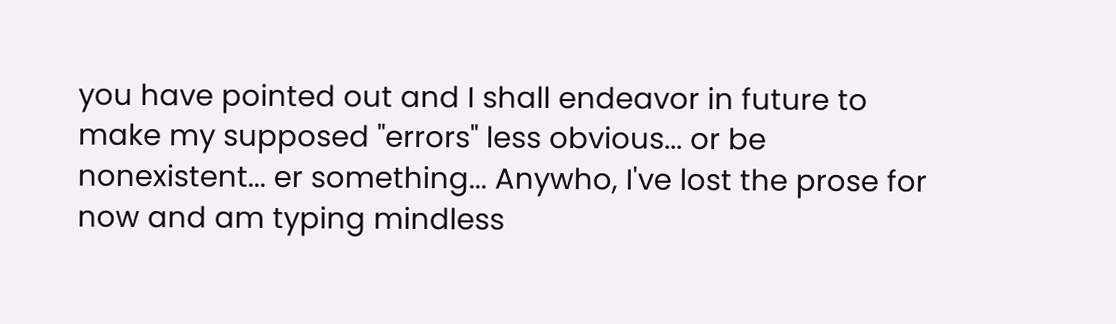you have pointed out and I shall endeavor in future to make my supposed "errors" less obvious... or be nonexistent... er something... Anywho, I've lost the prose for now and am typing mindless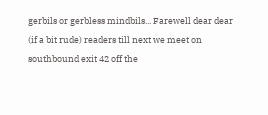gerbils or gerbless mindbils... Farewell dear dear (if a bit rude) readers till next we meet on southbound exit 42 off the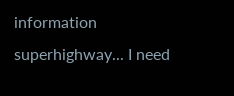information superhighway... I need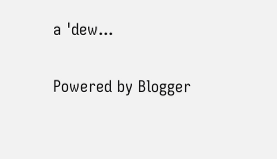a 'dew...

Powered by Blogger